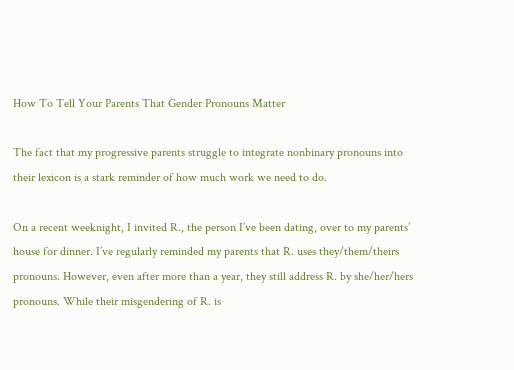How To Tell Your Parents That Gender Pronouns Matter

The fact that my progressive parents struggle to integrate nonbinary pronouns into their lexicon is a stark reminder of how much work we need to do.

On a recent weeknight, I invited R., the person I’ve been dating, over to my parents’ house for dinner. I’ve regularly reminded my parents that R. uses they/them/theirs pronouns. However, even after more than a year, they still address R. by she/her/hers pronouns. While their misgendering of R. is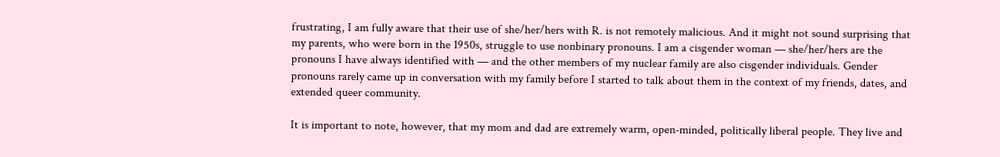frustrating, I am fully aware that their use of she/her/hers with R. is not remotely malicious. And it might not sound surprising that my parents, who were born in the 1950s, struggle to use nonbinary pronouns. I am a cisgender woman — she/her/hers are the pronouns I have always identified with — and the other members of my nuclear family are also cisgender individuals. Gender pronouns rarely came up in conversation with my family before I started to talk about them in the context of my friends, dates, and extended queer community.

It is important to note, however, that my mom and dad are extremely warm, open-minded, politically liberal people. They live and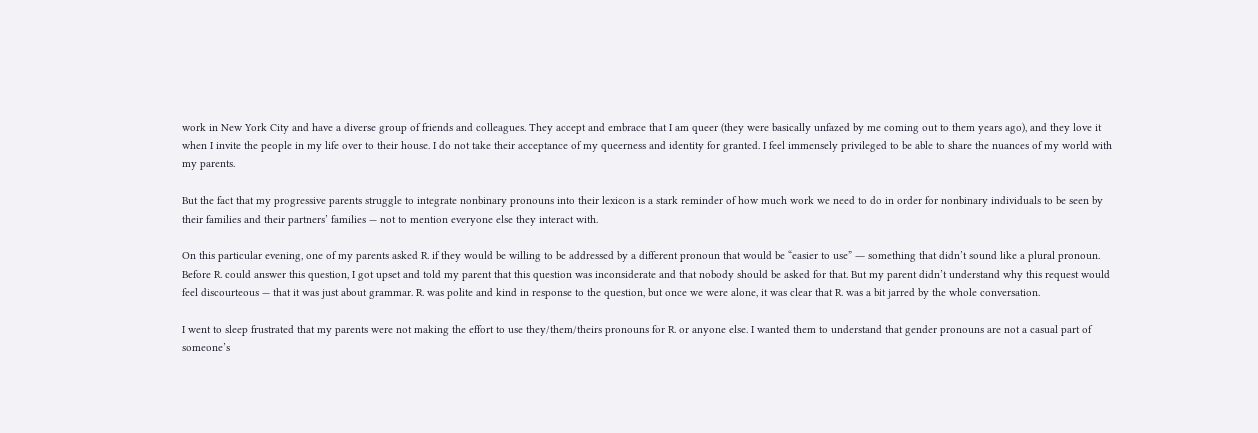work in New York City and have a diverse group of friends and colleagues. They accept and embrace that I am queer (they were basically unfazed by me coming out to them years ago), and they love it when I invite the people in my life over to their house. I do not take their acceptance of my queerness and identity for granted. I feel immensely privileged to be able to share the nuances of my world with my parents.

But the fact that my progressive parents struggle to integrate nonbinary pronouns into their lexicon is a stark reminder of how much work we need to do in order for nonbinary individuals to be seen by their families and their partners’ families — not to mention everyone else they interact with.

On this particular evening, one of my parents asked R. if they would be willing to be addressed by a different pronoun that would be “easier to use” ― something that didn’t sound like a plural pronoun. Before R. could answer this question, I got upset and told my parent that this question was inconsiderate and that nobody should be asked for that. But my parent didn’t understand why this request would feel discourteous — that it was just about grammar. R. was polite and kind in response to the question, but once we were alone, it was clear that R. was a bit jarred by the whole conversation.

I went to sleep frustrated that my parents were not making the effort to use they/them/theirs pronouns for R. or anyone else. I wanted them to understand that gender pronouns are not a casual part of someone’s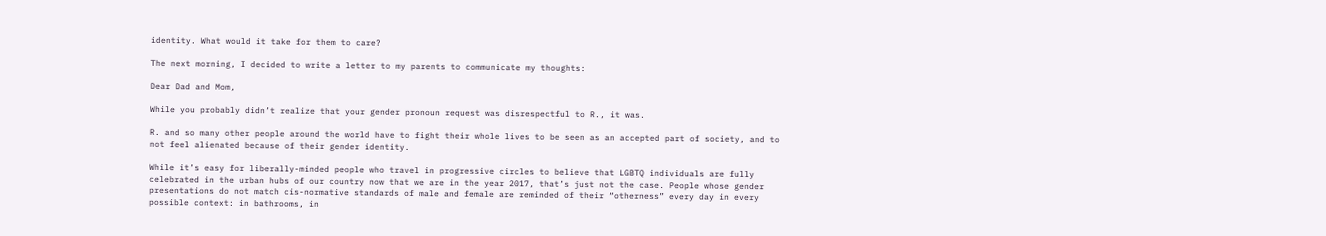identity. What would it take for them to care?

The next morning, I decided to write a letter to my parents to communicate my thoughts:

Dear Dad and Mom,

While you probably didn’t realize that your gender pronoun request was disrespectful to R., it was.

R. and so many other people around the world have to fight their whole lives to be seen as an accepted part of society, and to not feel alienated because of their gender identity.

While it’s easy for liberally-minded people who travel in progressive circles to believe that LGBTQ individuals are fully celebrated in the urban hubs of our country now that we are in the year 2017, that’s just not the case. People whose gender presentations do not match cis-normative standards of male and female are reminded of their “otherness” every day in every possible context: in bathrooms, in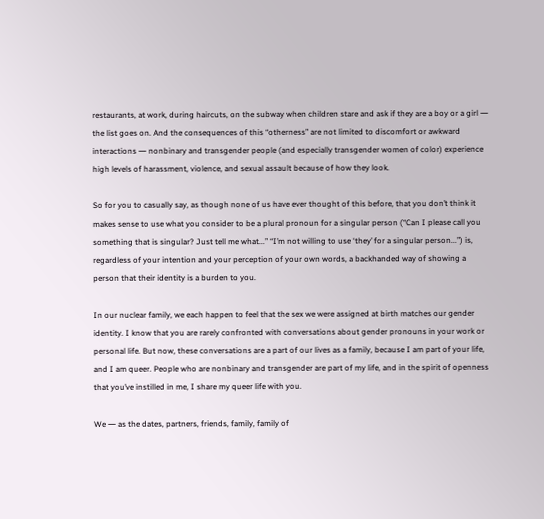restaurants, at work, during haircuts, on the subway when children stare and ask if they are a boy or a girl ― the list goes on. And the consequences of this “otherness” are not limited to discomfort or awkward interactions ― nonbinary and transgender people (and especially transgender women of color) experience high levels of harassment, violence, and sexual assault because of how they look.

So for you to casually say, as though none of us have ever thought of this before, that you don’t think it makes sense to use what you consider to be a plural pronoun for a singular person (“Can I please call you something that is singular? Just tell me what...” “I’m not willing to use ‘they’ for a singular person...”) is, regardless of your intention and your perception of your own words, a backhanded way of showing a person that their identity is a burden to you.

In our nuclear family, we each happen to feel that the sex we were assigned at birth matches our gender identity. I know that you are rarely confronted with conversations about gender pronouns in your work or personal life. But now, these conversations are a part of our lives as a family, because I am part of your life, and I am queer. People who are nonbinary and transgender are part of my life, and in the spirit of openness that you’ve instilled in me, I share my queer life with you.

We ― as the dates, partners, friends, family, family of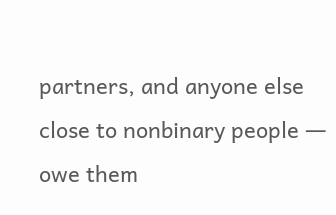partners, and anyone else close to nonbinary people ― owe them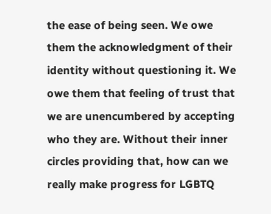the ease of being seen. We owe them the acknowledgment of their identity without questioning it. We owe them that feeling of trust that we are unencumbered by accepting who they are. Without their inner circles providing that, how can we really make progress for LGBTQ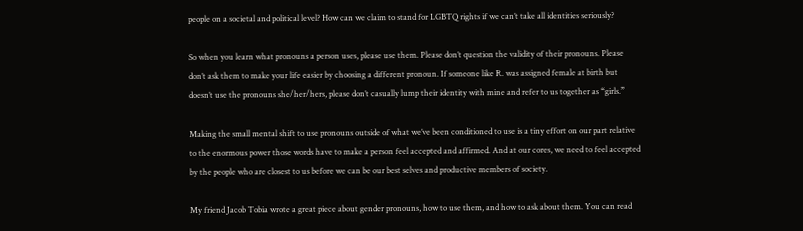people on a societal and political level? How can we claim to stand for LGBTQ rights if we can’t take all identities seriously?

So when you learn what pronouns a person uses, please use them. Please don’t question the validity of their pronouns. Please don’t ask them to make your life easier by choosing a different pronoun. If someone like R. was assigned female at birth but doesn’t use the pronouns she/her/hers, please don’t casually lump their identity with mine and refer to us together as “girls.”

Making the small mental shift to use pronouns outside of what we’ve been conditioned to use is a tiny effort on our part relative to the enormous power those words have to make a person feel accepted and affirmed. And at our cores, we need to feel accepted by the people who are closest to us before we can be our best selves and productive members of society.

My friend Jacob Tobia wrote a great piece about gender pronouns, how to use them, and how to ask about them. You can read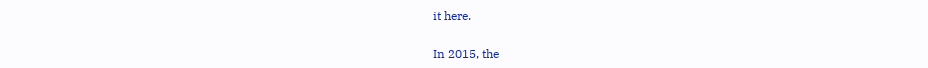it here.

In 2015, the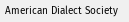American Dialect Society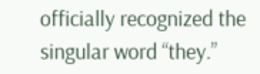officially recognized the singular word “they.”